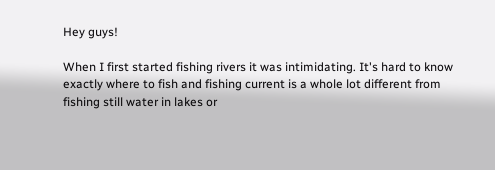Hey guys!

When I first started fishing rivers it was intimidating. It's hard to know exactly where to fish and fishing current is a whole lot different from fishing still water in lakes or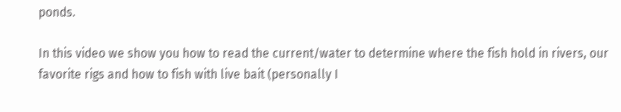ponds.

In this video we show you how to read the current/water to determine where the fish hold in rivers, our favorite rigs and how to fish with live bait (personally I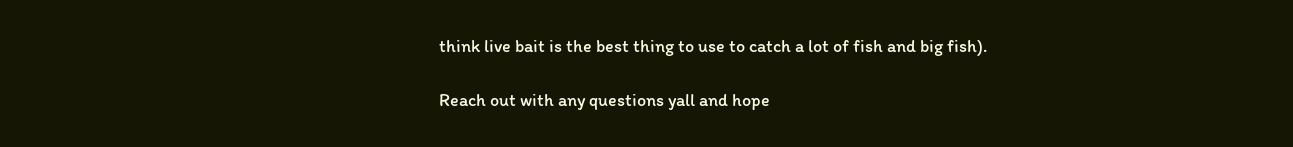think live bait is the best thing to use to catch a lot of fish and big fish).

Reach out with any questions yall and hope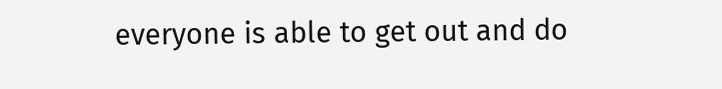everyone is able to get out and do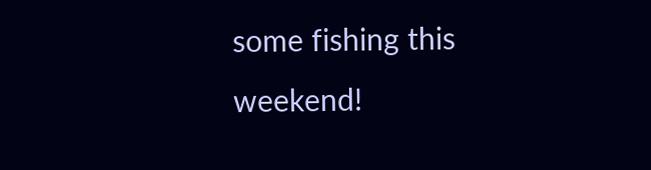some fishing this weekend!